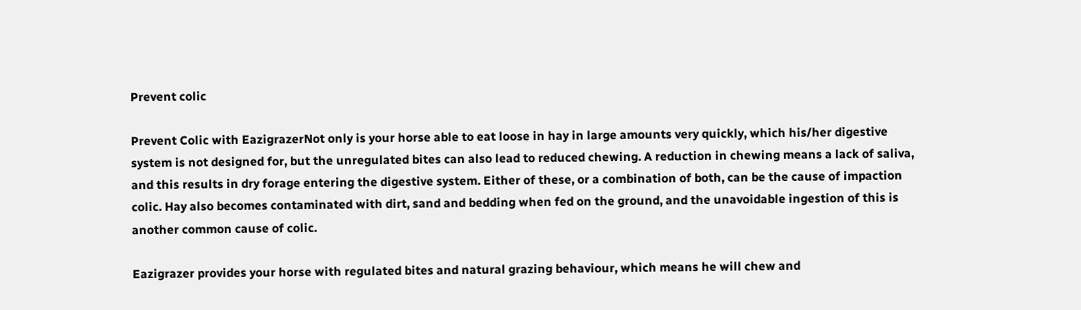Prevent colic

Prevent Colic with EazigrazerNot only is your horse able to eat loose in hay in large amounts very quickly, which his/her digestive system is not designed for, but the unregulated bites can also lead to reduced chewing. A reduction in chewing means a lack of saliva, and this results in dry forage entering the digestive system. Either of these, or a combination of both, can be the cause of impaction colic. Hay also becomes contaminated with dirt, sand and bedding when fed on the ground, and the unavoidable ingestion of this is another common cause of colic.

Eazigrazer provides your horse with regulated bites and natural grazing behaviour, which means he will chew and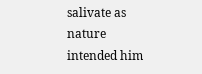salivate as nature intended him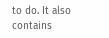to do. It also contains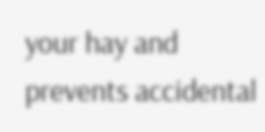your hay and prevents accidental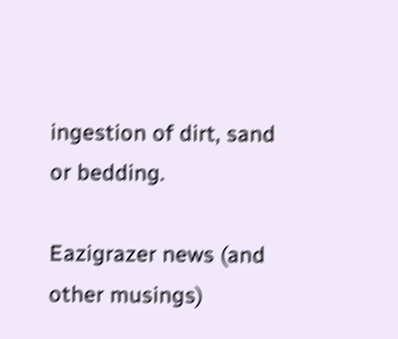ingestion of dirt, sand or bedding.

Eazigrazer news (and other musings)